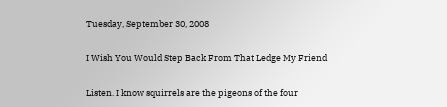Tuesday, September 30, 2008

I Wish You Would Step Back From That Ledge My Friend

Listen. I know squirrels are the pigeons of the four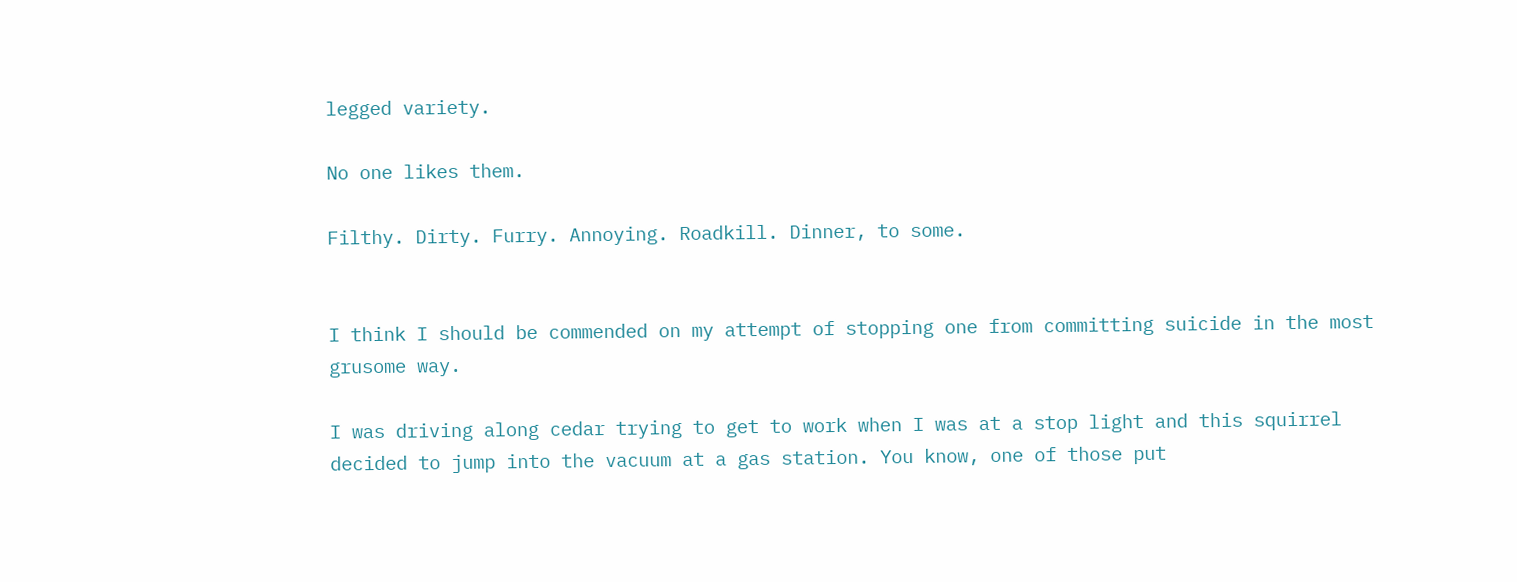legged variety.

No one likes them.

Filthy. Dirty. Furry. Annoying. Roadkill. Dinner, to some.


I think I should be commended on my attempt of stopping one from committing suicide in the most grusome way.

I was driving along cedar trying to get to work when I was at a stop light and this squirrel decided to jump into the vacuum at a gas station. You know, one of those put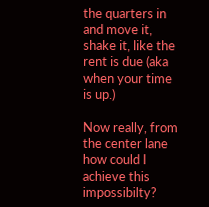the quarters in and move it, shake it, like the rent is due (aka when your time is up.)

Now really, from the center lane how could I achieve this impossibilty?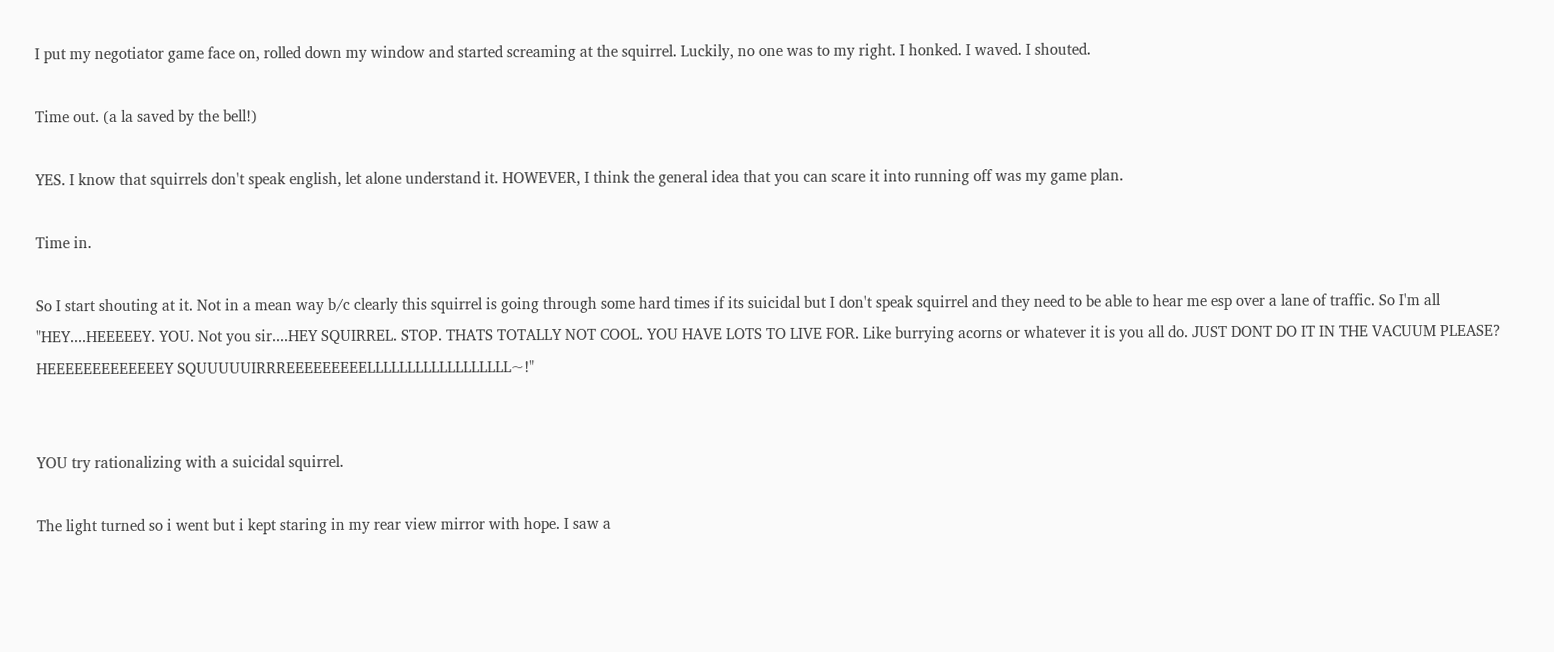I put my negotiator game face on, rolled down my window and started screaming at the squirrel. Luckily, no one was to my right. I honked. I waved. I shouted.

Time out. (a la saved by the bell!)

YES. I know that squirrels don't speak english, let alone understand it. HOWEVER, I think the general idea that you can scare it into running off was my game plan.

Time in.

So I start shouting at it. Not in a mean way b/c clearly this squirrel is going through some hard times if its suicidal but I don't speak squirrel and they need to be able to hear me esp over a lane of traffic. So I'm all "HEY....HEEEEEY. YOU. Not you sir....HEY SQUIRREL. STOP. THATS TOTALLY NOT COOL. YOU HAVE LOTS TO LIVE FOR. Like burrying acorns or whatever it is you all do. JUST DONT DO IT IN THE VACUUM PLEASE? HEEEEEEEEEEEEEY SQUUUUUIRRREEEEEEEEELLLLLLLLLLLLLLLLLL~!"


YOU try rationalizing with a suicidal squirrel.

The light turned so i went but i kept staring in my rear view mirror with hope. I saw a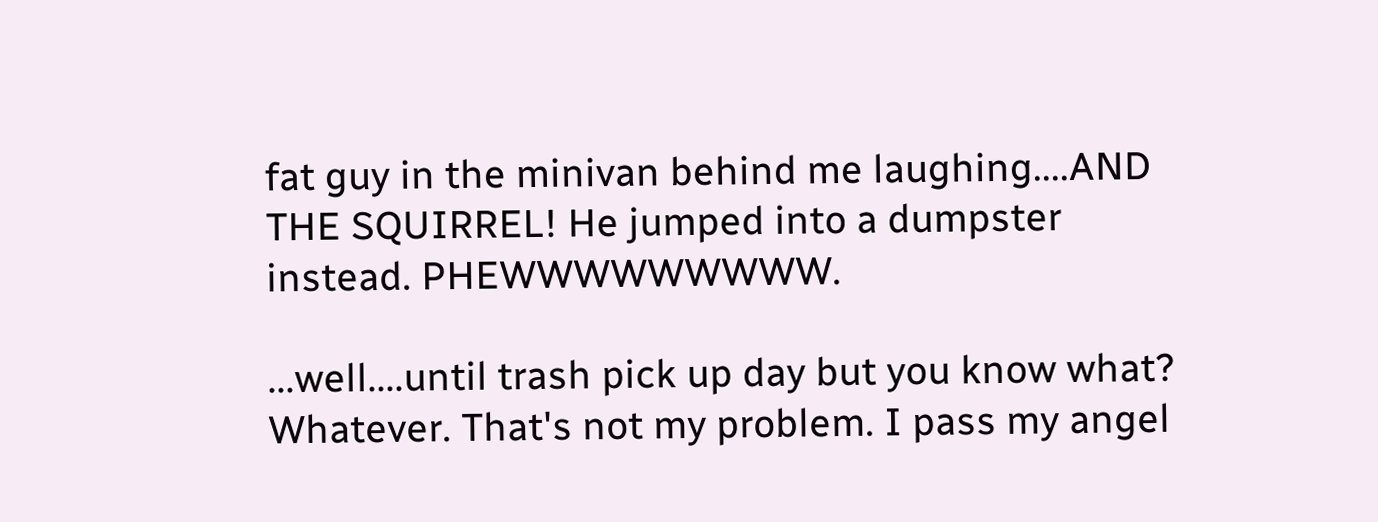fat guy in the minivan behind me laughing....AND THE SQUIRREL! He jumped into a dumpster instead. PHEWWWWWWWWW.

...well....until trash pick up day but you know what? Whatever. That's not my problem. I pass my angel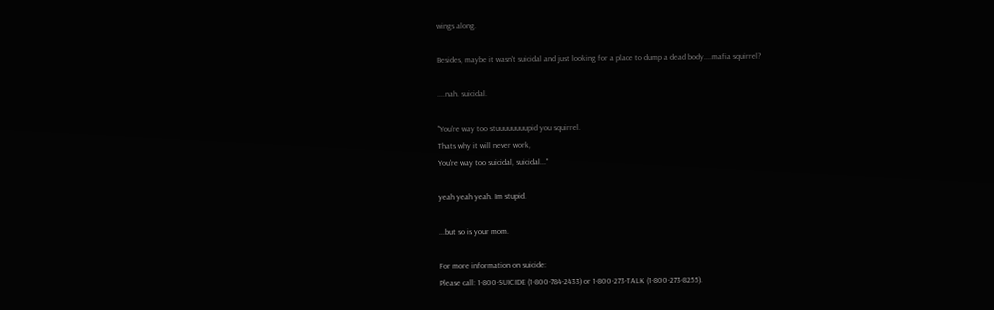wings along.

Besides, maybe it wasn't suicidal and just looking for a place to dump a dead body....mafia squirrel?

....nah. suicidal.

"You're way too stuuuuuuuupid you squirrel.
Thats why it will never work,
You're way too suicidal, suicidal..."

yeah yeah yeah. Im stupid.

...but so is your mom.

For more information on suicide:
Please call: 1-800-SUICIDE (1-800-784-2433) or 1-800-273-TALK (1-800-273-8255).